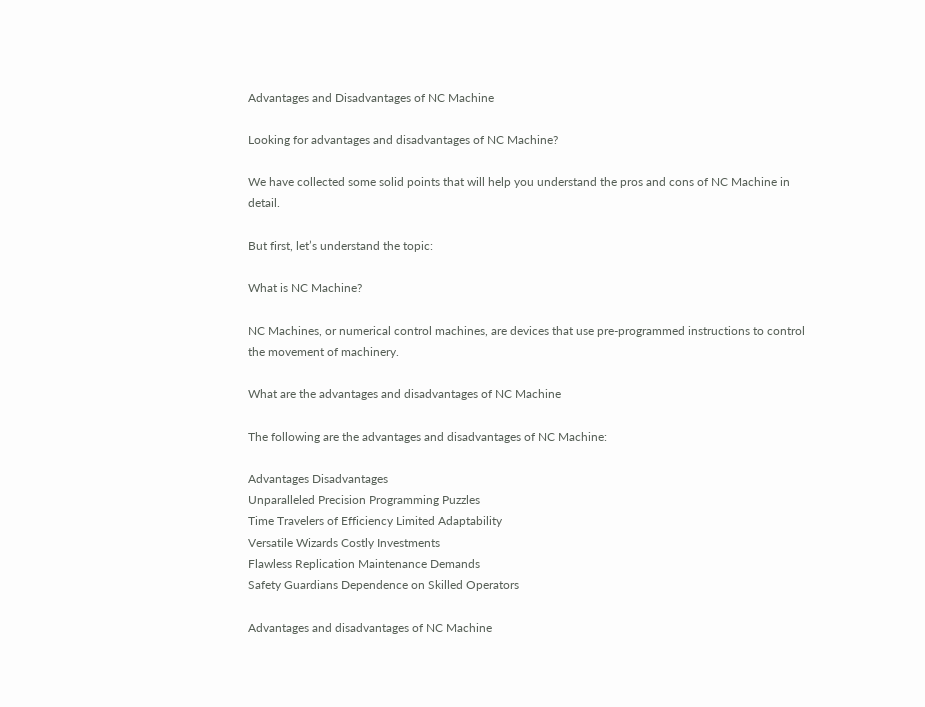Advantages and Disadvantages of NC Machine

Looking for advantages and disadvantages of NC Machine?

We have collected some solid points that will help you understand the pros and cons of NC Machine in detail.

But first, let’s understand the topic:

What is NC Machine?

NC Machines, or numerical control machines, are devices that use pre-programmed instructions to control the movement of machinery.

What are the advantages and disadvantages of NC Machine

The following are the advantages and disadvantages of NC Machine:

Advantages Disadvantages
Unparalleled Precision Programming Puzzles
Time Travelers of Efficiency Limited Adaptability
Versatile Wizards Costly Investments
Flawless Replication Maintenance Demands
Safety Guardians Dependence on Skilled Operators

Advantages and disadvantages of NC Machine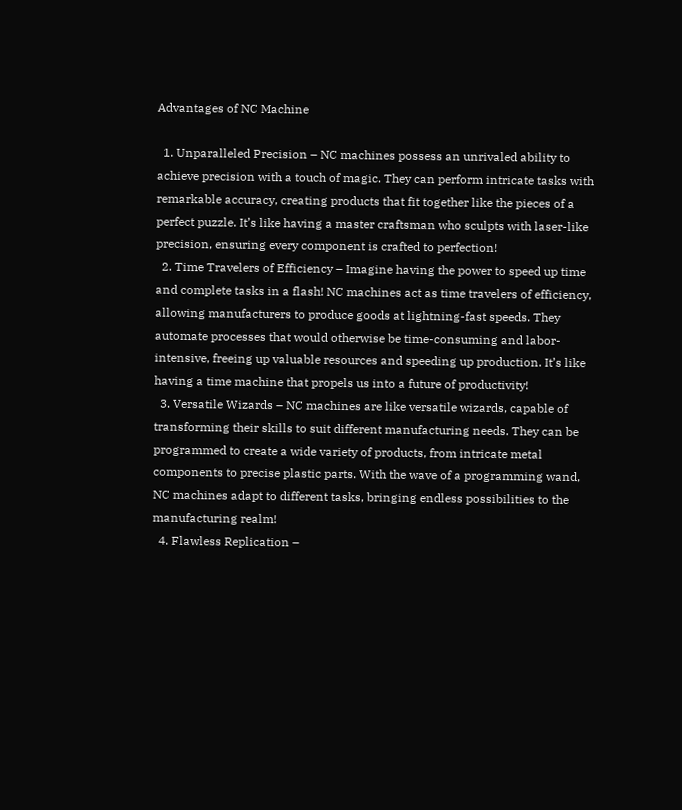Advantages of NC Machine

  1. Unparalleled Precision – NC machines possess an unrivaled ability to achieve precision with a touch of magic. They can perform intricate tasks with remarkable accuracy, creating products that fit together like the pieces of a perfect puzzle. It’s like having a master craftsman who sculpts with laser-like precision, ensuring every component is crafted to perfection!
  2. Time Travelers of Efficiency – Imagine having the power to speed up time and complete tasks in a flash! NC machines act as time travelers of efficiency, allowing manufacturers to produce goods at lightning-fast speeds. They automate processes that would otherwise be time-consuming and labor-intensive, freeing up valuable resources and speeding up production. It’s like having a time machine that propels us into a future of productivity!
  3. Versatile Wizards – NC machines are like versatile wizards, capable of transforming their skills to suit different manufacturing needs. They can be programmed to create a wide variety of products, from intricate metal components to precise plastic parts. With the wave of a programming wand, NC machines adapt to different tasks, bringing endless possibilities to the manufacturing realm!
  4. Flawless Replication –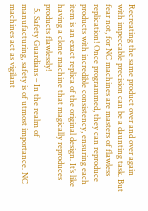Recreating the same product over and over again with impeccable precision can be a daunting task. But fear not, for NC machines are masters of flawless replication! Once programmed, they can reproduce products with incredible consistency, ensuring each item is an exact replica of the original design. It’s like having a clone machine that magically reproduces products flawlessly!
  5. Safety Guardians – In the realm of manufacturing, safety is of utmost importance. NC machines act as vigilant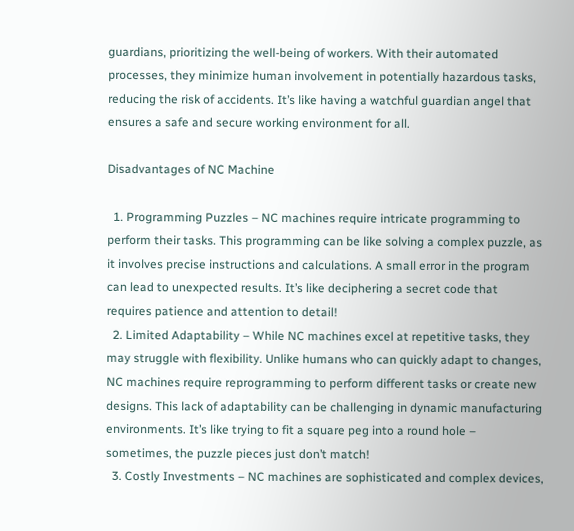guardians, prioritizing the well-being of workers. With their automated processes, they minimize human involvement in potentially hazardous tasks, reducing the risk of accidents. It’s like having a watchful guardian angel that ensures a safe and secure working environment for all.

Disadvantages of NC Machine

  1. Programming Puzzles – NC machines require intricate programming to perform their tasks. This programming can be like solving a complex puzzle, as it involves precise instructions and calculations. A small error in the program can lead to unexpected results. It’s like deciphering a secret code that requires patience and attention to detail!
  2. Limited Adaptability – While NC machines excel at repetitive tasks, they may struggle with flexibility. Unlike humans who can quickly adapt to changes, NC machines require reprogramming to perform different tasks or create new designs. This lack of adaptability can be challenging in dynamic manufacturing environments. It’s like trying to fit a square peg into a round hole – sometimes, the puzzle pieces just don’t match!
  3. Costly Investments – NC machines are sophisticated and complex devices,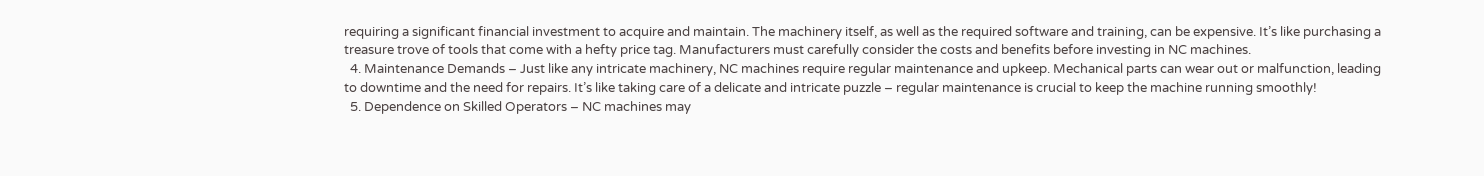requiring a significant financial investment to acquire and maintain. The machinery itself, as well as the required software and training, can be expensive. It’s like purchasing a treasure trove of tools that come with a hefty price tag. Manufacturers must carefully consider the costs and benefits before investing in NC machines.
  4. Maintenance Demands – Just like any intricate machinery, NC machines require regular maintenance and upkeep. Mechanical parts can wear out or malfunction, leading to downtime and the need for repairs. It’s like taking care of a delicate and intricate puzzle – regular maintenance is crucial to keep the machine running smoothly!
  5. Dependence on Skilled Operators – NC machines may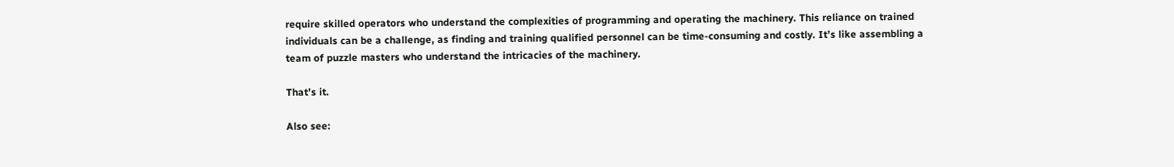require skilled operators who understand the complexities of programming and operating the machinery. This reliance on trained individuals can be a challenge, as finding and training qualified personnel can be time-consuming and costly. It’s like assembling a team of puzzle masters who understand the intricacies of the machinery.

That’s it.

Also see: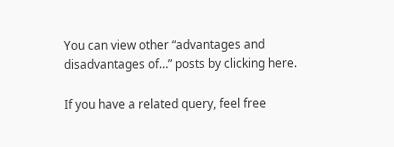You can view other “advantages and disadvantages of…” posts by clicking here.

If you have a related query, feel free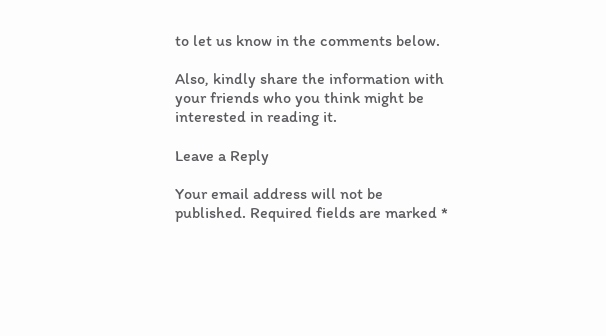to let us know in the comments below.

Also, kindly share the information with your friends who you think might be interested in reading it.

Leave a Reply

Your email address will not be published. Required fields are marked *